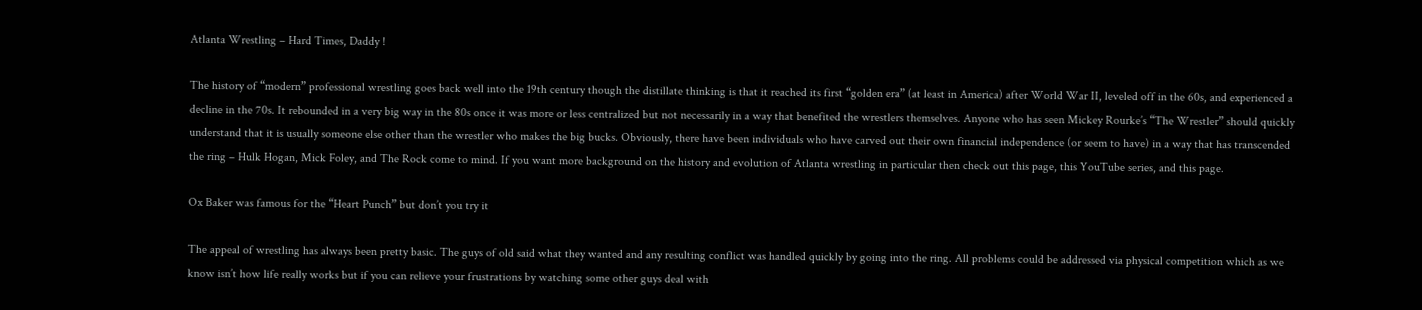Atlanta Wrestling – Hard Times, Daddy !

The history of “modern” professional wrestling goes back well into the 19th century though the distillate thinking is that it reached its first “golden era” (at least in America) after World War II, leveled off in the 60s, and experienced a decline in the 70s. It rebounded in a very big way in the 80s once it was more or less centralized but not necessarily in a way that benefited the wrestlers themselves. Anyone who has seen Mickey Rourke’s “The Wrestler” should quickly understand that it is usually someone else other than the wrestler who makes the big bucks. Obviously, there have been individuals who have carved out their own financial independence (or seem to have) in a way that has transcended the ring – Hulk Hogan, Mick Foley, and The Rock come to mind. If you want more background on the history and evolution of Atlanta wrestling in particular then check out this page, this YouTube series, and this page.

Ox Baker was famous for the “Heart Punch” but don’t you try it

The appeal of wrestling has always been pretty basic. The guys of old said what they wanted and any resulting conflict was handled quickly by going into the ring. All problems could be addressed via physical competition which as we know isn’t how life really works but if you can relieve your frustrations by watching some other guys deal with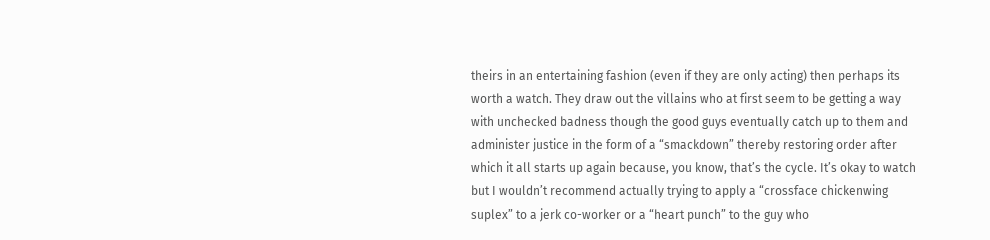theirs in an entertaining fashion (even if they are only acting) then perhaps its worth a watch. They draw out the villains who at first seem to be getting a way with unchecked badness though the good guys eventually catch up to them and administer justice in the form of a “smackdown” thereby restoring order after which it all starts up again because, you know, that’s the cycle. It’s okay to watch but I wouldn’t recommend actually trying to apply a “crossface chickenwing suplex” to a jerk co-worker or a “heart punch” to the guy who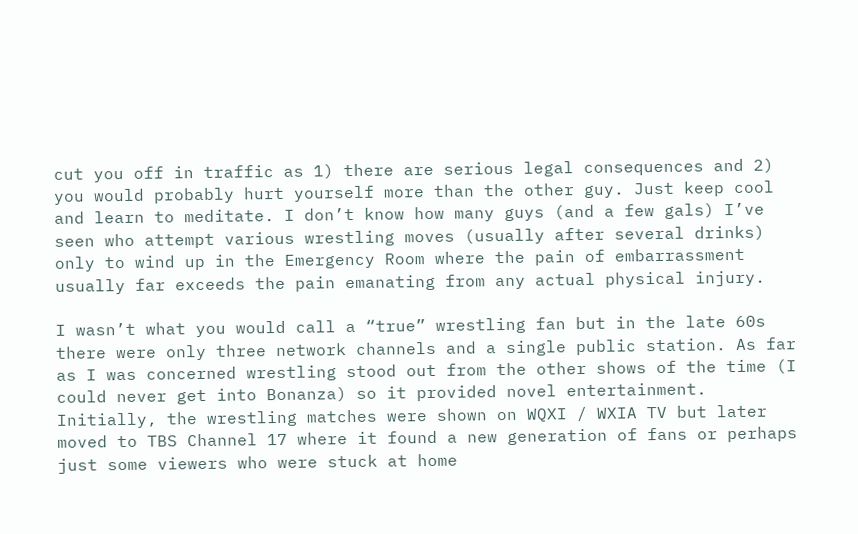cut you off in traffic as 1) there are serious legal consequences and 2) you would probably hurt yourself more than the other guy. Just keep cool and learn to meditate. I don’t know how many guys (and a few gals) I’ve seen who attempt various wrestling moves (usually after several drinks) only to wind up in the Emergency Room where the pain of embarrassment usually far exceeds the pain emanating from any actual physical injury.

I wasn’t what you would call a “true” wrestling fan but in the late 60s there were only three network channels and a single public station. As far as I was concerned wrestling stood out from the other shows of the time (I could never get into Bonanza) so it provided novel entertainment. Initially, the wrestling matches were shown on WQXI / WXIA TV but later moved to TBS Channel 17 where it found a new generation of fans or perhaps just some viewers who were stuck at home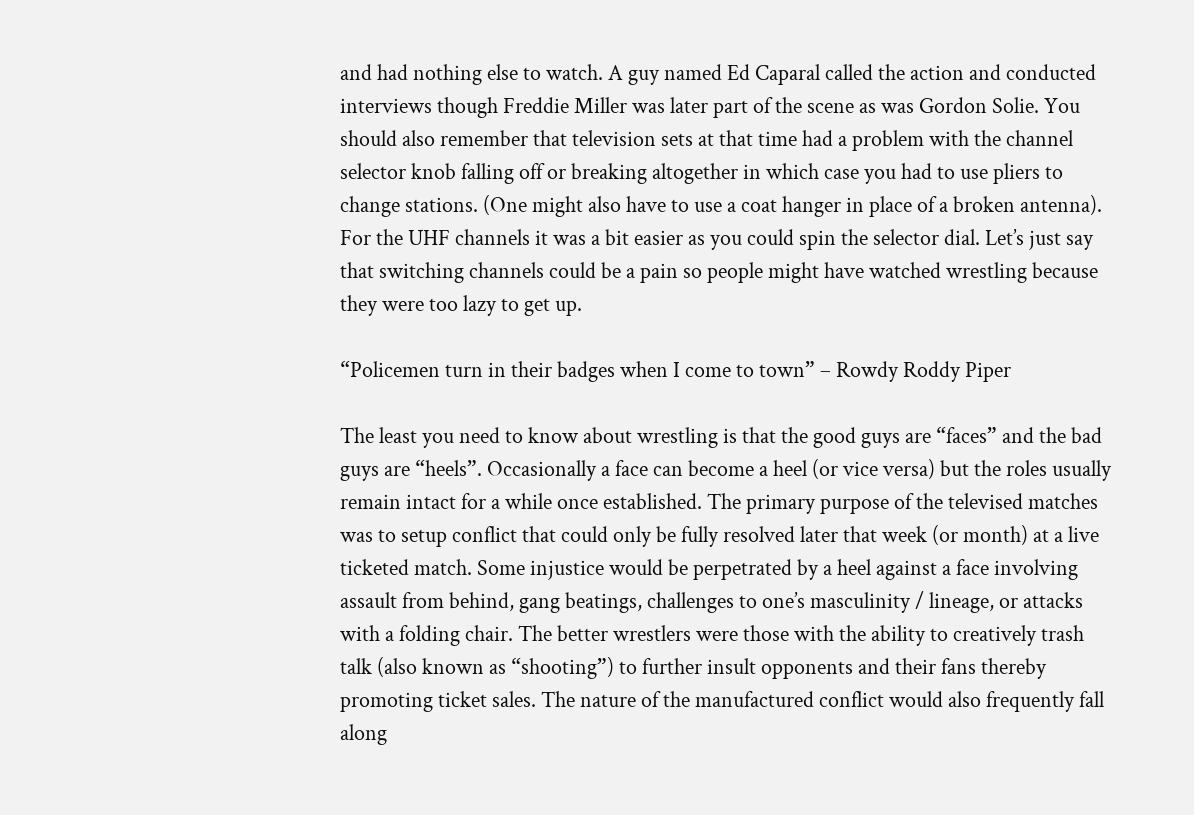and had nothing else to watch. A guy named Ed Caparal called the action and conducted interviews though Freddie Miller was later part of the scene as was Gordon Solie. You should also remember that television sets at that time had a problem with the channel selector knob falling off or breaking altogether in which case you had to use pliers to change stations. (One might also have to use a coat hanger in place of a broken antenna). For the UHF channels it was a bit easier as you could spin the selector dial. Let’s just say that switching channels could be a pain so people might have watched wrestling because they were too lazy to get up.

“Policemen turn in their badges when I come to town” – Rowdy Roddy Piper

The least you need to know about wrestling is that the good guys are “faces” and the bad guys are “heels”. Occasionally a face can become a heel (or vice versa) but the roles usually remain intact for a while once established. The primary purpose of the televised matches was to setup conflict that could only be fully resolved later that week (or month) at a live ticketed match. Some injustice would be perpetrated by a heel against a face involving assault from behind, gang beatings, challenges to one’s masculinity / lineage, or attacks with a folding chair. The better wrestlers were those with the ability to creatively trash talk (also known as “shooting”) to further insult opponents and their fans thereby promoting ticket sales. The nature of the manufactured conflict would also frequently fall along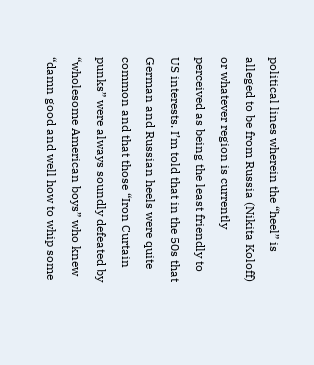political lines wherein the “heel” is alleged to be from Russia (Nikita Koloff) or whatever region is currently perceived as being the least friendly to US interests. I’m told that in the 50s that German and Russian heels were quite common and that those “Iron Curtain punks” were always soundly defeated by “wholesome American boys” who knew “damn good and well how to whip some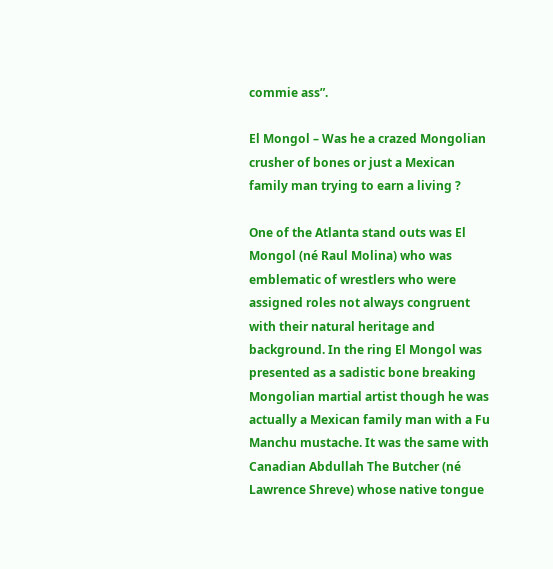commie ass”.

El Mongol – Was he a crazed Mongolian crusher of bones or just a Mexican family man trying to earn a living ?

One of the Atlanta stand outs was El Mongol (né Raul Molina) who was emblematic of wrestlers who were assigned roles not always congruent with their natural heritage and background. In the ring El Mongol was presented as a sadistic bone breaking Mongolian martial artist though he was actually a Mexican family man with a Fu Manchu mustache. It was the same with Canadian Abdullah The Butcher (né Lawrence Shreve) whose native tongue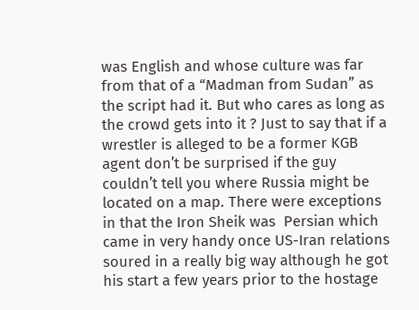was English and whose culture was far from that of a “Madman from Sudan” as the script had it. But who cares as long as the crowd gets into it ? Just to say that if a wrestler is alleged to be a former KGB agent don’t be surprised if the guy couldn’t tell you where Russia might be located on a map. There were exceptions in that the Iron Sheik was  Persian which came in very handy once US-Iran relations soured in a really big way although he got his start a few years prior to the hostage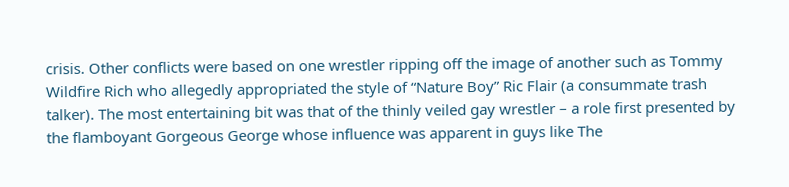crisis. Other conflicts were based on one wrestler ripping off the image of another such as Tommy Wildfire Rich who allegedly appropriated the style of “Nature Boy” Ric Flair (a consummate trash talker). The most entertaining bit was that of the thinly veiled gay wrestler – a role first presented by the flamboyant Gorgeous George whose influence was apparent in guys like The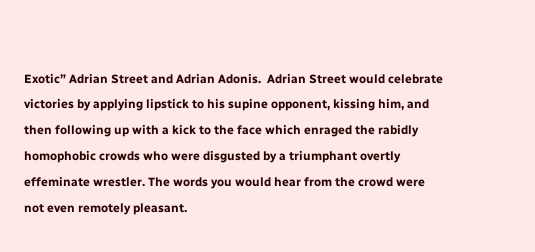Exotic” Adrian Street and Adrian Adonis.  Adrian Street would celebrate victories by applying lipstick to his supine opponent, kissing him, and then following up with a kick to the face which enraged the rabidly homophobic crowds who were disgusted by a triumphant overtly effeminate wrestler. The words you would hear from the crowd were not even remotely pleasant.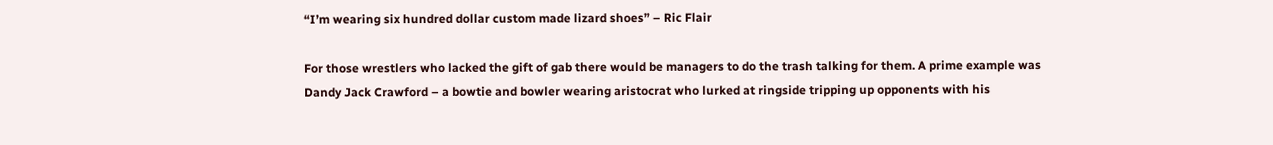“I’m wearing six hundred dollar custom made lizard shoes” – Ric Flair

For those wrestlers who lacked the gift of gab there would be managers to do the trash talking for them. A prime example was Dandy Jack Crawford – a bowtie and bowler wearing aristocrat who lurked at ringside tripping up opponents with his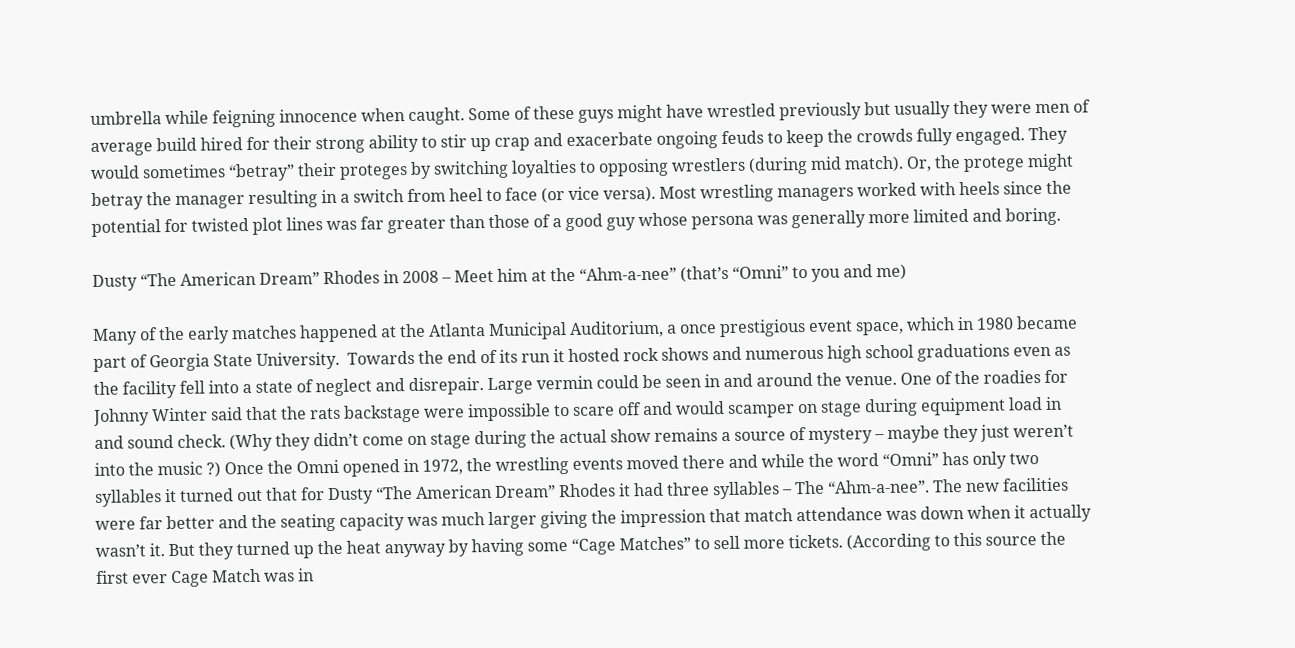umbrella while feigning innocence when caught. Some of these guys might have wrestled previously but usually they were men of average build hired for their strong ability to stir up crap and exacerbate ongoing feuds to keep the crowds fully engaged. They would sometimes “betray” their proteges by switching loyalties to opposing wrestlers (during mid match). Or, the protege might betray the manager resulting in a switch from heel to face (or vice versa). Most wrestling managers worked with heels since the potential for twisted plot lines was far greater than those of a good guy whose persona was generally more limited and boring.

Dusty “The American Dream” Rhodes in 2008 – Meet him at the “Ahm-a-nee” (that’s “Omni” to you and me)

Many of the early matches happened at the Atlanta Municipal Auditorium, a once prestigious event space, which in 1980 became part of Georgia State University.  Towards the end of its run it hosted rock shows and numerous high school graduations even as the facility fell into a state of neglect and disrepair. Large vermin could be seen in and around the venue. One of the roadies for Johnny Winter said that the rats backstage were impossible to scare off and would scamper on stage during equipment load in and sound check. (Why they didn’t come on stage during the actual show remains a source of mystery – maybe they just weren’t into the music ?) Once the Omni opened in 1972, the wrestling events moved there and while the word “Omni” has only two syllables it turned out that for Dusty “The American Dream” Rhodes it had three syllables – The “Ahm-a-nee”. The new facilities were far better and the seating capacity was much larger giving the impression that match attendance was down when it actually wasn’t it. But they turned up the heat anyway by having some “Cage Matches” to sell more tickets. (According to this source the first ever Cage Match was in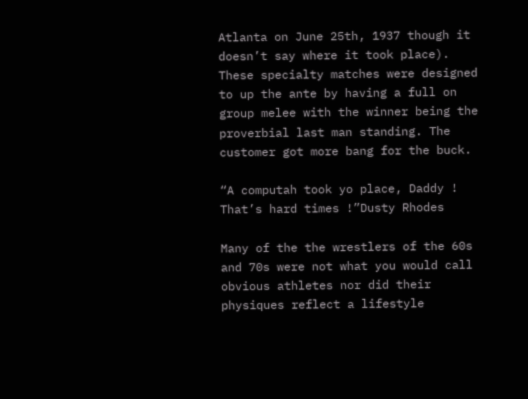Atlanta on June 25th, 1937 though it doesn’t say where it took place). These specialty matches were designed to up the ante by having a full on group melee with the winner being the proverbial last man standing. The customer got more bang for the buck.

“A computah took yo place, Daddy ! That’s hard times !”Dusty Rhodes

Many of the the wrestlers of the 60s and 70s were not what you would call obvious athletes nor did their physiques reflect a lifestyle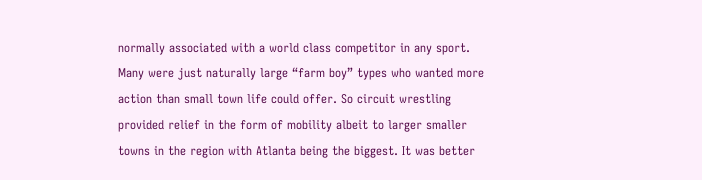normally associated with a world class competitor in any sport. Many were just naturally large “farm boy” types who wanted more action than small town life could offer. So circuit wrestling provided relief in the form of mobility albeit to larger smaller towns in the region with Atlanta being the biggest. It was better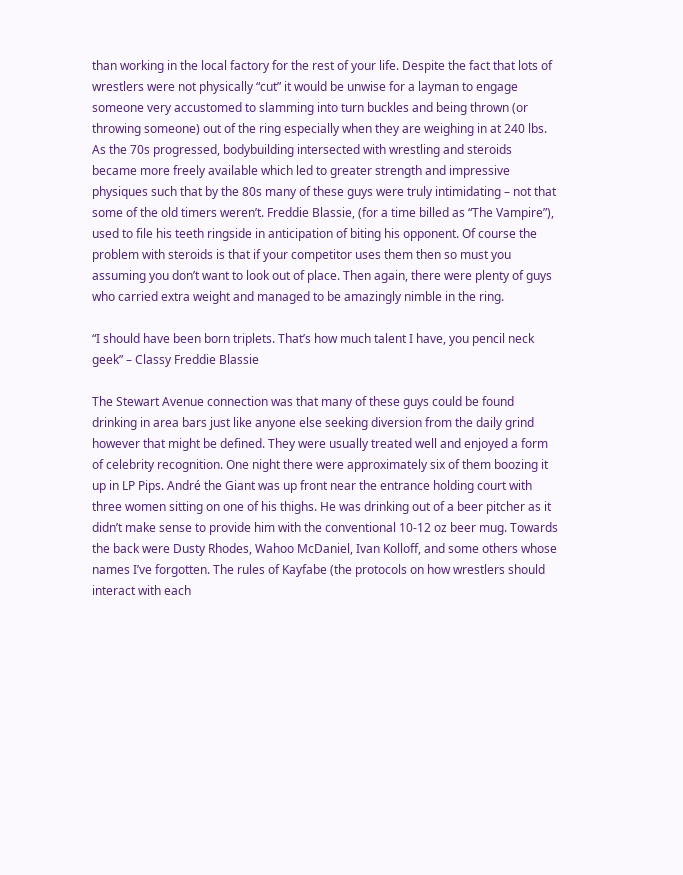than working in the local factory for the rest of your life. Despite the fact that lots of wrestlers were not physically “cut” it would be unwise for a layman to engage someone very accustomed to slamming into turn buckles and being thrown (or throwing someone) out of the ring especially when they are weighing in at 240 lbs. As the 70s progressed, bodybuilding intersected with wrestling and steroids became more freely available which led to greater strength and impressive physiques such that by the 80s many of these guys were truly intimidating – not that some of the old timers weren’t. Freddie Blassie, (for a time billed as “The Vampire”), used to file his teeth ringside in anticipation of biting his opponent. Of course the problem with steroids is that if your competitor uses them then so must you assuming you don’t want to look out of place. Then again, there were plenty of guys who carried extra weight and managed to be amazingly nimble in the ring.

“I should have been born triplets. That’s how much talent I have, you pencil neck geek” – Classy Freddie Blassie

The Stewart Avenue connection was that many of these guys could be found drinking in area bars just like anyone else seeking diversion from the daily grind however that might be defined. They were usually treated well and enjoyed a form of celebrity recognition. One night there were approximately six of them boozing it up in LP Pips. André the Giant was up front near the entrance holding court with three women sitting on one of his thighs. He was drinking out of a beer pitcher as it didn’t make sense to provide him with the conventional 10-12 oz beer mug. Towards the back were Dusty Rhodes, Wahoo McDaniel, Ivan Kolloff, and some others whose names I’ve forgotten. The rules of Kayfabe (the protocols on how wrestlers should interact with each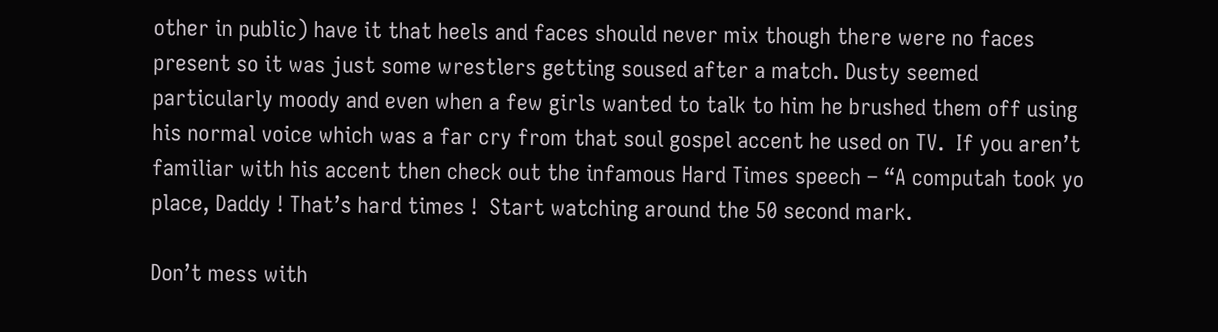other in public) have it that heels and faces should never mix though there were no faces present so it was just some wrestlers getting soused after a match. Dusty seemed particularly moody and even when a few girls wanted to talk to him he brushed them off using his normal voice which was a far cry from that soul gospel accent he used on TV.  If you aren’t familiar with his accent then check out the infamous Hard Times speech – “A computah took yo place, Daddy ! That’s hard times !  Start watching around the 50 second mark.

Don’t mess with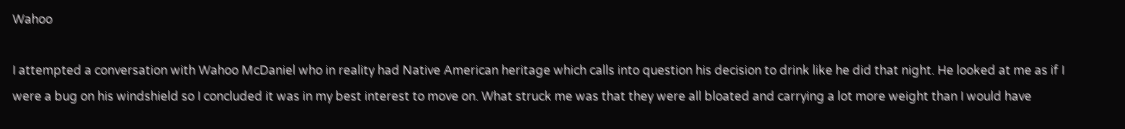Wahoo

I attempted a conversation with Wahoo McDaniel who in reality had Native American heritage which calls into question his decision to drink like he did that night. He looked at me as if I were a bug on his windshield so I concluded it was in my best interest to move on. What struck me was that they were all bloated and carrying a lot more weight than I would have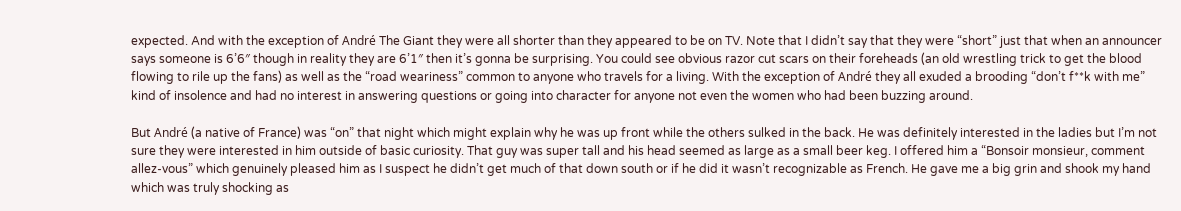expected. And with the exception of André The Giant they were all shorter than they appeared to be on TV. Note that I didn’t say that they were “short” just that when an announcer says someone is 6’6″ though in reality they are 6’1″ then it’s gonna be surprising. You could see obvious razor cut scars on their foreheads (an old wrestling trick to get the blood flowing to rile up the fans) as well as the “road weariness” common to anyone who travels for a living. With the exception of André they all exuded a brooding “don’t f**k with me” kind of insolence and had no interest in answering questions or going into character for anyone not even the women who had been buzzing around.

But André (a native of France) was “on” that night which might explain why he was up front while the others sulked in the back. He was definitely interested in the ladies but I’m not sure they were interested in him outside of basic curiosity. That guy was super tall and his head seemed as large as a small beer keg. I offered him a “Bonsoir monsieur, comment allez-vous” which genuinely pleased him as I suspect he didn’t get much of that down south or if he did it wasn’t recognizable as French. He gave me a big grin and shook my hand which was truly shocking as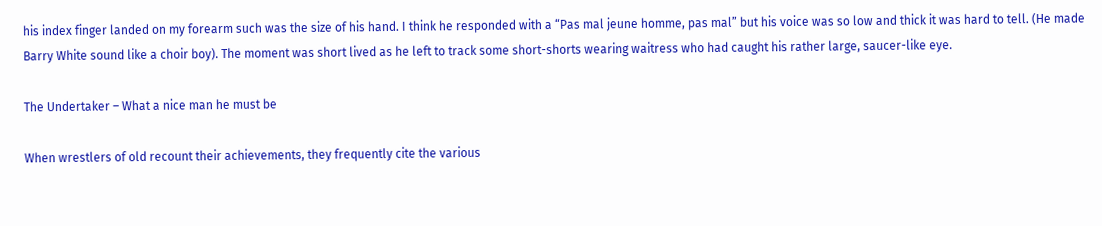his index finger landed on my forearm such was the size of his hand. I think he responded with a “Pas mal jeune homme, pas mal” but his voice was so low and thick it was hard to tell. (He made Barry White sound like a choir boy). The moment was short lived as he left to track some short-shorts wearing waitress who had caught his rather large, saucer-like eye.

The Undertaker – What a nice man he must be

When wrestlers of old recount their achievements, they frequently cite the various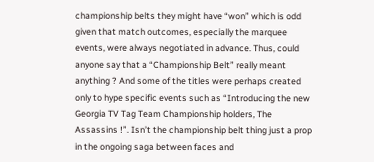championship belts they might have “won” which is odd given that match outcomes, especially the marquee events, were always negotiated in advance. Thus, could anyone say that a “Championship Belt” really meant anything ? And some of the titles were perhaps created only to hype specific events such as “Introducing the new Georgia TV Tag Team Championship holders, The Assassins !”. Isn’t the championship belt thing just a prop in the ongoing saga between faces and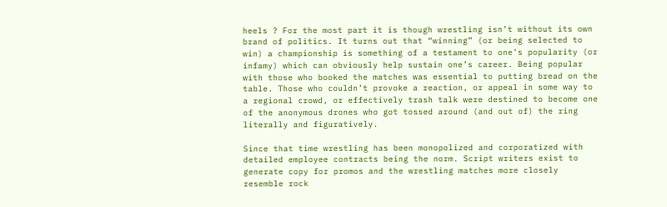heels ? For the most part it is though wrestling isn’t without its own brand of politics. It turns out that “winning” (or being selected to win) a championship is something of a testament to one’s popularity (or infamy) which can obviously help sustain one’s career. Being popular with those who booked the matches was essential to putting bread on the table. Those who couldn’t provoke a reaction, or appeal in some way to a regional crowd, or effectively trash talk were destined to become one of the anonymous drones who got tossed around (and out of) the ring literally and figuratively.

Since that time wrestling has been monopolized and corporatized with detailed employee contracts being the norm. Script writers exist to generate copy for promos and the wrestling matches more closely resemble rock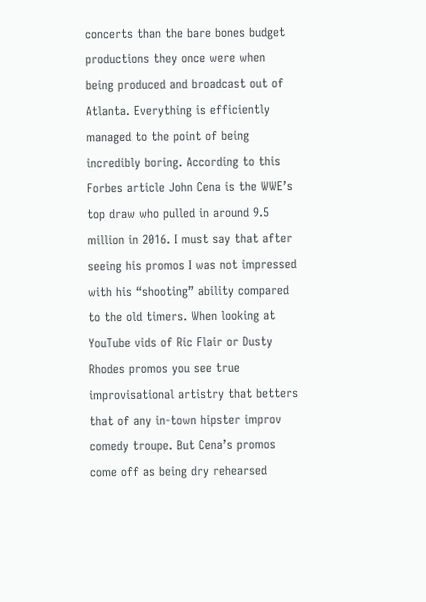concerts than the bare bones budget productions they once were when being produced and broadcast out of Atlanta. Everything is efficiently managed to the point of being incredibly boring. According to this Forbes article John Cena is the WWE’s top draw who pulled in around 9.5 million in 2016. I must say that after seeing his promos I was not impressed with his “shooting” ability compared to the old timers. When looking at YouTube vids of Ric Flair or Dusty Rhodes promos you see true improvisational artistry that betters that of any in-town hipster improv comedy troupe. But Cena’s promos come off as being dry rehearsed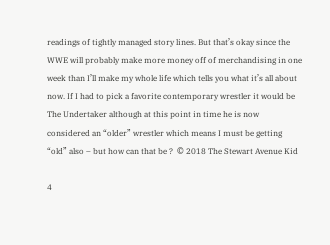readings of tightly managed story lines. But that’s okay since the WWE will probably make more money off of merchandising in one week than I’ll make my whole life which tells you what it’s all about now. If I had to pick a favorite contemporary wrestler it would be The Undertaker although at this point in time he is now considered an “older” wrestler which means I must be getting “old” also – but how can that be ?  © 2018 The Stewart Avenue Kid

4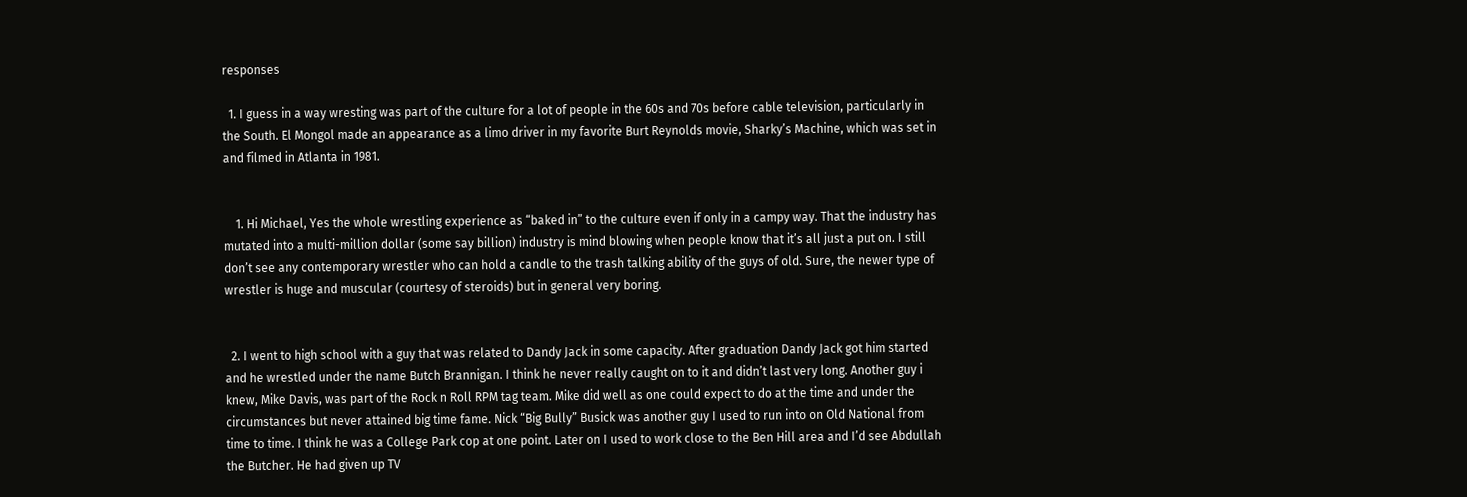responses

  1. I guess in a way wresting was part of the culture for a lot of people in the 60s and 70s before cable television, particularly in the South. El Mongol made an appearance as a limo driver in my favorite Burt Reynolds movie, Sharky’s Machine, which was set in and filmed in Atlanta in 1981.


    1. Hi Michael, Yes the whole wrestling experience as “baked in” to the culture even if only in a campy way. That the industry has mutated into a multi-million dollar (some say billion) industry is mind blowing when people know that it’s all just a put on. I still don’t see any contemporary wrestler who can hold a candle to the trash talking ability of the guys of old. Sure, the newer type of wrestler is huge and muscular (courtesy of steroids) but in general very boring.


  2. I went to high school with a guy that was related to Dandy Jack in some capacity. After graduation Dandy Jack got him started and he wrestled under the name Butch Brannigan. I think he never really caught on to it and didn’t last very long. Another guy i knew, Mike Davis, was part of the Rock n Roll RPM tag team. Mike did well as one could expect to do at the time and under the circumstances but never attained big time fame. Nick “Big Bully” Busick was another guy I used to run into on Old National from time to time. I think he was a College Park cop at one point. Later on I used to work close to the Ben Hill area and I’d see Abdullah the Butcher. He had given up TV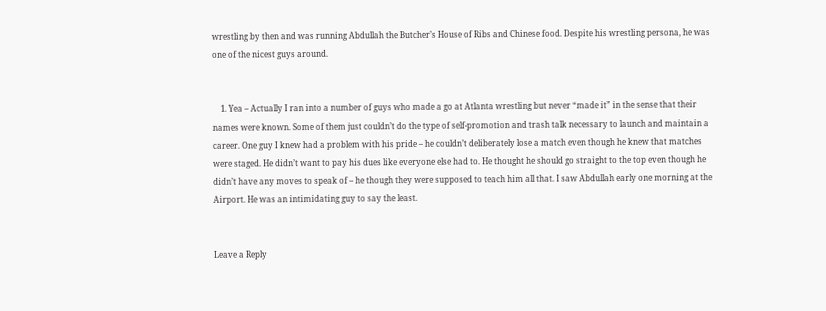wrestling by then and was running Abdullah the Butcher’s House of Ribs and Chinese food. Despite his wrestling persona, he was one of the nicest guys around.


    1. Yea – Actually I ran into a number of guys who made a go at Atlanta wrestling but never “made it” in the sense that their names were known. Some of them just couldn’t do the type of self-promotion and trash talk necessary to launch and maintain a career. One guy I knew had a problem with his pride – he couldn’t deliberately lose a match even though he knew that matches were staged. He didn’t want to pay his dues like everyone else had to. He thought he should go straight to the top even though he didn’t have any moves to speak of – he though they were supposed to teach him all that. I saw Abdullah early one morning at the Airport. He was an intimidating guy to say the least.


Leave a Reply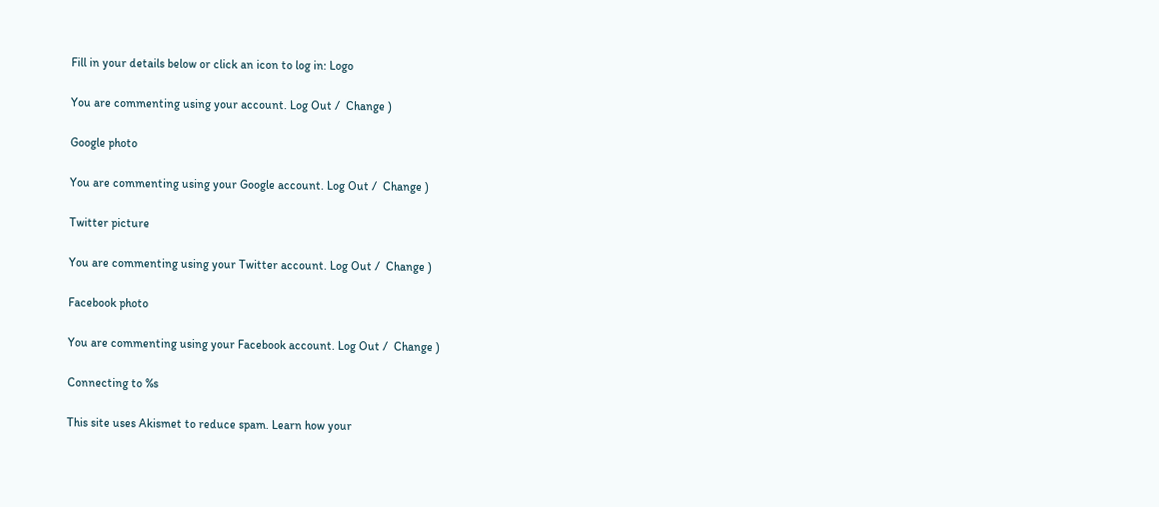Fill in your details below or click an icon to log in: Logo

You are commenting using your account. Log Out /  Change )

Google photo

You are commenting using your Google account. Log Out /  Change )

Twitter picture

You are commenting using your Twitter account. Log Out /  Change )

Facebook photo

You are commenting using your Facebook account. Log Out /  Change )

Connecting to %s

This site uses Akismet to reduce spam. Learn how your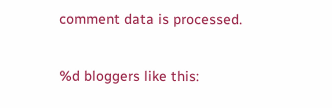comment data is processed.

%d bloggers like this: